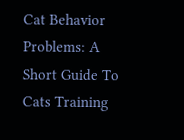Cat Behavior Problems: A Short Guide To Cats Training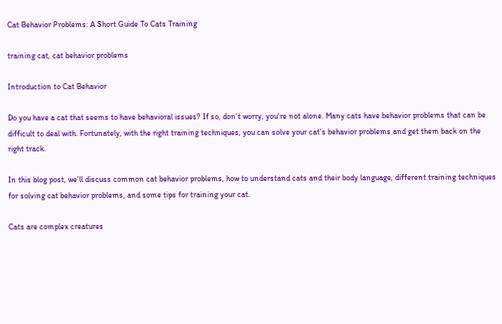Cat Behavior Problems: A Short Guide To Cats Training

training cat, cat behavior problems

Introduction to Cat Behavior

Do you have a cat that seems to have behavioral issues? If so, don’t worry, you’re not alone. Many cats have behavior problems that can be difficult to deal with. Fortunately, with the right training techniques, you can solve your cat’s behavior problems and get them back on the right track.

In this blog post, we’ll discuss common cat behavior problems, how to understand cats and their body language, different training techniques for solving cat behavior problems, and some tips for training your cat.

Cats are complex creatures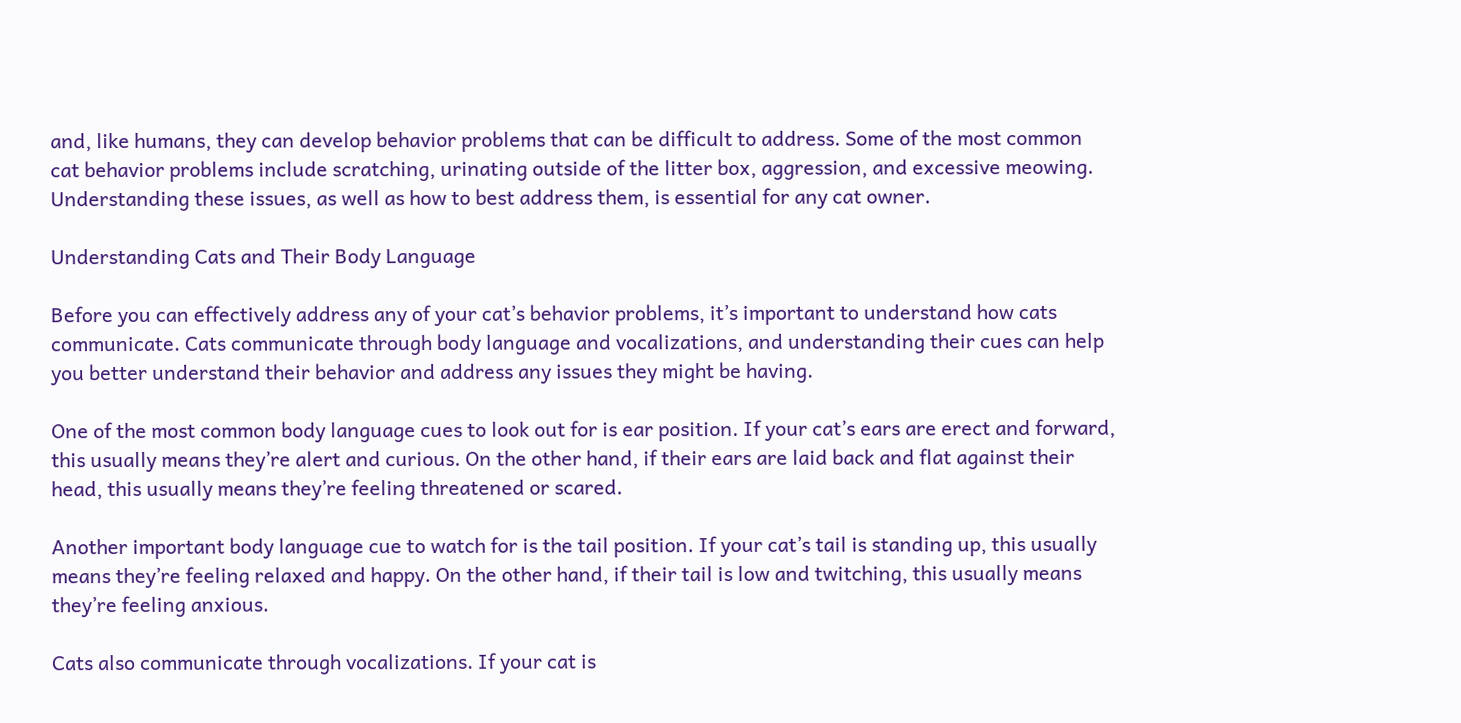and, like humans, they can develop behavior problems that can be difficult to address. Some of the most common cat behavior problems include scratching, urinating outside of the litter box, aggression, and excessive meowing. Understanding these issues, as well as how to best address them, is essential for any cat owner.

Understanding Cats and Their Body Language

Before you can effectively address any of your cat’s behavior problems, it’s important to understand how cats communicate. Cats communicate through body language and vocalizations, and understanding their cues can help you better understand their behavior and address any issues they might be having.

One of the most common body language cues to look out for is ear position. If your cat’s ears are erect and forward, this usually means they’re alert and curious. On the other hand, if their ears are laid back and flat against their head, this usually means they’re feeling threatened or scared.

Another important body language cue to watch for is the tail position. If your cat’s tail is standing up, this usually means they’re feeling relaxed and happy. On the other hand, if their tail is low and twitching, this usually means they’re feeling anxious.

Cats also communicate through vocalizations. If your cat is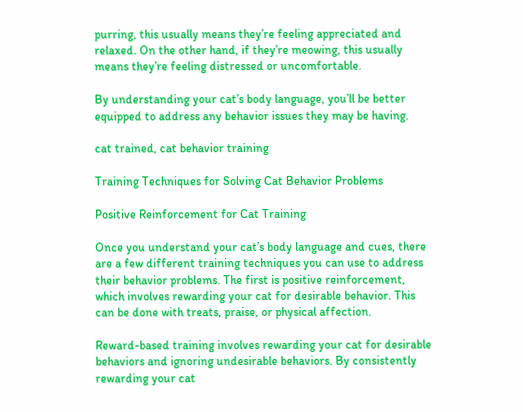purring, this usually means they’re feeling appreciated and relaxed. On the other hand, if they’re meowing, this usually means they’re feeling distressed or uncomfortable.

By understanding your cat’s body language, you’ll be better equipped to address any behavior issues they may be having.

cat trained, cat behavior training

Training Techniques for Solving Cat Behavior Problems

Positive Reinforcement for Cat Training

Once you understand your cat’s body language and cues, there are a few different training techniques you can use to address their behavior problems. The first is positive reinforcement, which involves rewarding your cat for desirable behavior. This can be done with treats, praise, or physical affection.

Reward-based training involves rewarding your cat for desirable behaviors and ignoring undesirable behaviors. By consistently rewarding your cat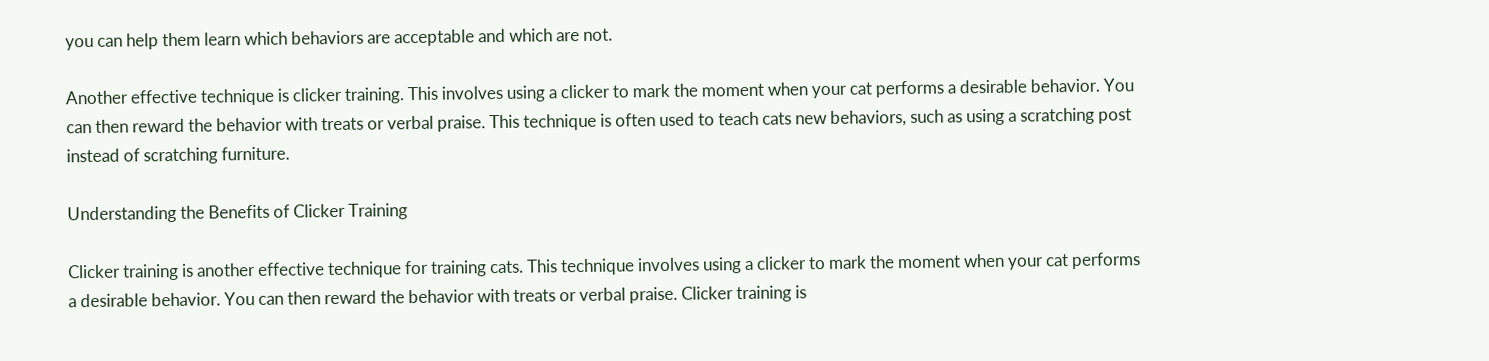you can help them learn which behaviors are acceptable and which are not.

Another effective technique is clicker training. This involves using a clicker to mark the moment when your cat performs a desirable behavior. You can then reward the behavior with treats or verbal praise. This technique is often used to teach cats new behaviors, such as using a scratching post instead of scratching furniture.

Understanding the Benefits of Clicker Training

Clicker training is another effective technique for training cats. This technique involves using a clicker to mark the moment when your cat performs a desirable behavior. You can then reward the behavior with treats or verbal praise. Clicker training is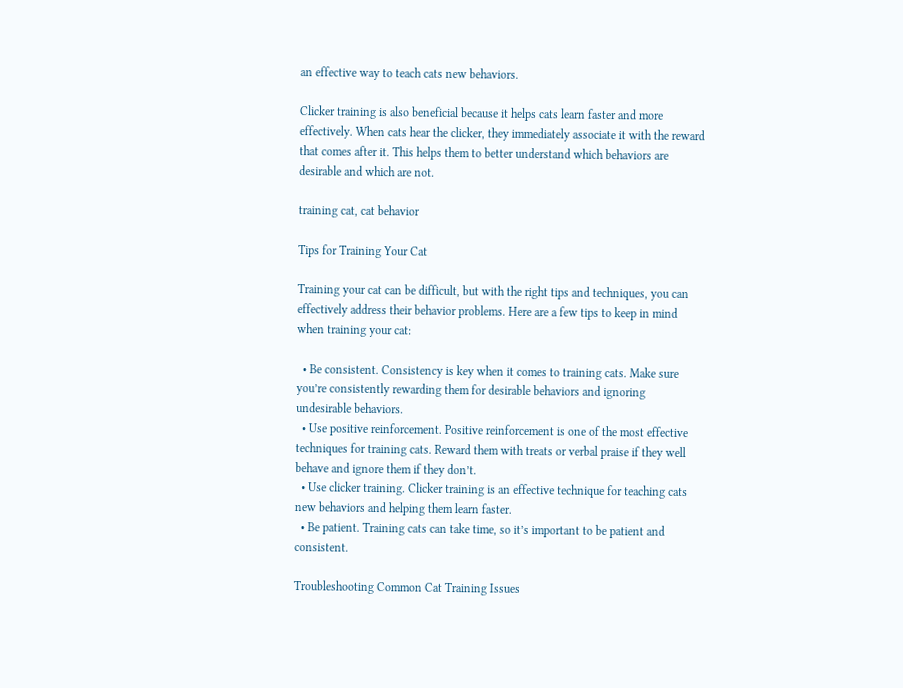an effective way to teach cats new behaviors.

Clicker training is also beneficial because it helps cats learn faster and more effectively. When cats hear the clicker, they immediately associate it with the reward that comes after it. This helps them to better understand which behaviors are desirable and which are not.

training cat, cat behavior

Tips for Training Your Cat

Training your cat can be difficult, but with the right tips and techniques, you can effectively address their behavior problems. Here are a few tips to keep in mind when training your cat:

  • Be consistent. Consistency is key when it comes to training cats. Make sure you’re consistently rewarding them for desirable behaviors and ignoring undesirable behaviors.
  • Use positive reinforcement. Positive reinforcement is one of the most effective techniques for training cats. Reward them with treats or verbal praise if they well behave and ignore them if they don’t.
  • Use clicker training. Clicker training is an effective technique for teaching cats new behaviors and helping them learn faster.
  • Be patient. Training cats can take time, so it’s important to be patient and consistent.

Troubleshooting Common Cat Training Issues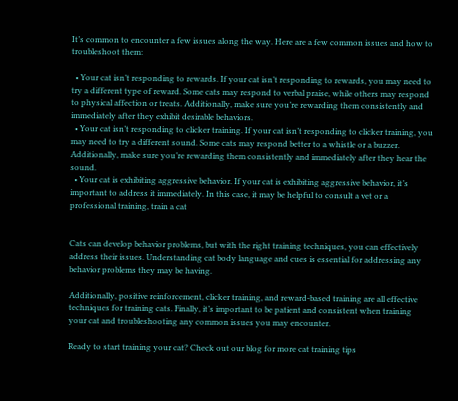It’s common to encounter a few issues along the way. Here are a few common issues and how to troubleshoot them:

  • Your cat isn’t responding to rewards. If your cat isn’t responding to rewards, you may need to try a different type of reward. Some cats may respond to verbal praise, while others may respond to physical affection or treats. Additionally, make sure you’re rewarding them consistently and immediately after they exhibit desirable behaviors.
  • Your cat isn’t responding to clicker training. If your cat isn’t responding to clicker training, you may need to try a different sound. Some cats may respond better to a whistle or a buzzer. Additionally, make sure you’re rewarding them consistently and immediately after they hear the sound.
  • Your cat is exhibiting aggressive behavior. If your cat is exhibiting aggressive behavior, it’s important to address it immediately. In this case, it may be helpful to consult a vet or a professional training, train a cat


Cats can develop behavior problems, but with the right training techniques, you can effectively address their issues. Understanding cat body language and cues is essential for addressing any behavior problems they may be having.

Additionally, positive reinforcement, clicker training, and reward-based training are all effective techniques for training cats. Finally, it’s important to be patient and consistent when training your cat and troubleshooting any common issues you may encounter.

Ready to start training your cat? Check out our blog for more cat training tips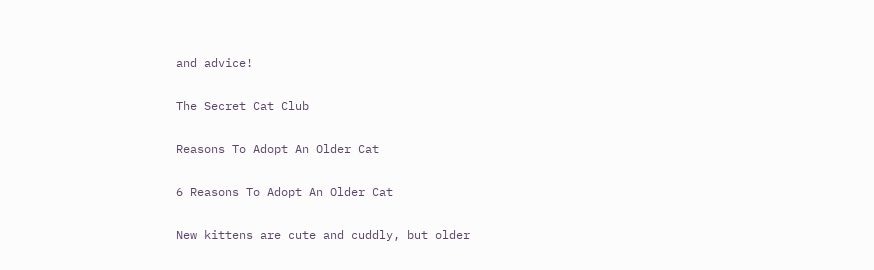and advice!

The Secret Cat Club

Reasons To Adopt An Older Cat

6 Reasons To Adopt An Older Cat

New kittens are cute and cuddly, but older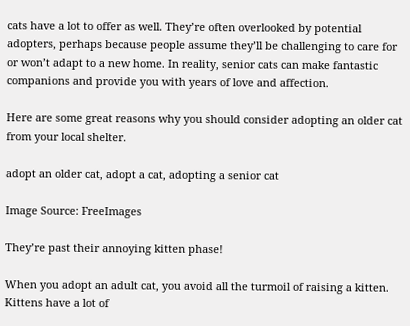cats have a lot to offer as well. They’re often overlooked by potential adopters, perhaps because people assume they’ll be challenging to care for or won’t adapt to a new home. In reality, senior cats can make fantastic companions and provide you with years of love and affection.

Here are some great reasons why you should consider adopting an older cat from your local shelter.

adopt an older cat, adopt a cat, adopting a senior cat

Image Source: FreeImages

They’re past their annoying kitten phase!

When you adopt an adult cat, you avoid all the turmoil of raising a kitten. Kittens have a lot of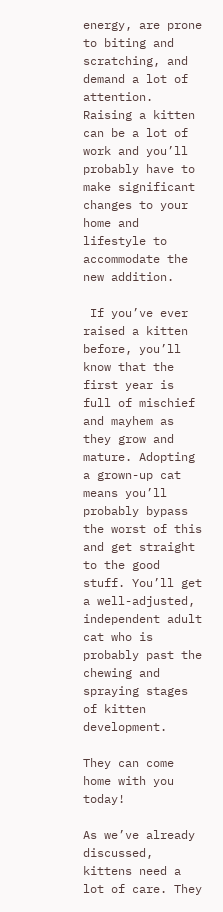energy, are prone to biting and scratching, and demand a lot of attention. Raising a kitten can be a lot of work and you’ll probably have to make significant changes to your home and lifestyle to accommodate the new addition.

 If you’ve ever raised a kitten before, you’ll know that the first year is full of mischief and mayhem as they grow and mature. Adopting a grown-up cat means you’ll probably bypass the worst of this and get straight to the good stuff. You’ll get a well-adjusted, independent adult cat who is probably past the chewing and spraying stages of kitten development.

They can come home with you today!

As we’ve already discussed, kittens need a lot of care. They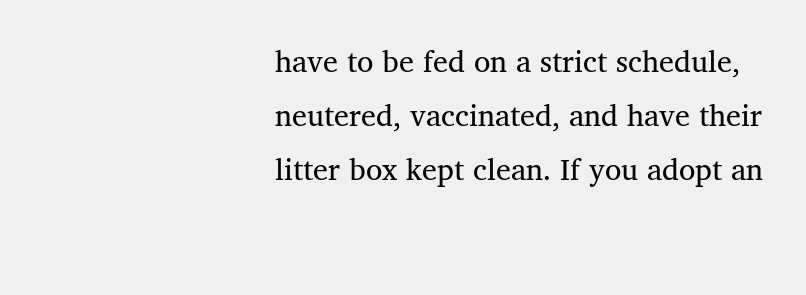have to be fed on a strict schedule,  neutered, vaccinated, and have their litter box kept clean. If you adopt an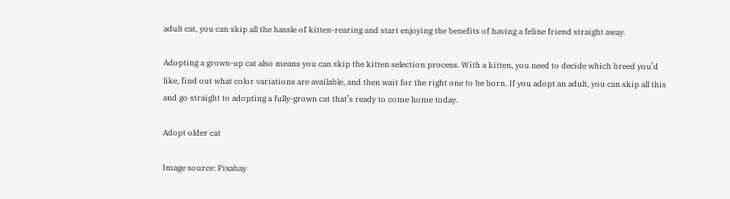adult cat, you can skip all the hassle of kitten-rearing and start enjoying the benefits of having a feline friend straight away.

Adopting a grown-up cat also means you can skip the kitten selection process. With a kitten, you need to decide which breed you’d like, find out what color variations are available, and then wait for the right one to be born. If you adopt an adult, you can skip all this and go straight to adopting a fully-grown cat that’s ready to come home today.

Adopt older cat

Image source: Pixabay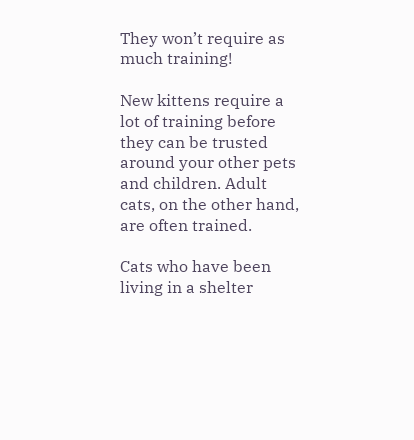They won’t require as much training!

New kittens require a lot of training before they can be trusted around your other pets and children. Adult cats, on the other hand, are often trained.

Cats who have been living in a shelter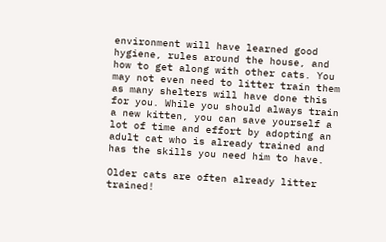environment will have learned good hygiene, rules around the house, and how to get along with other cats. You may not even need to litter train them as many shelters will have done this for you. While you should always train a new kitten, you can save yourself a lot of time and effort by adopting an adult cat who is already trained and has the skills you need him to have.

Older cats are often already litter trained!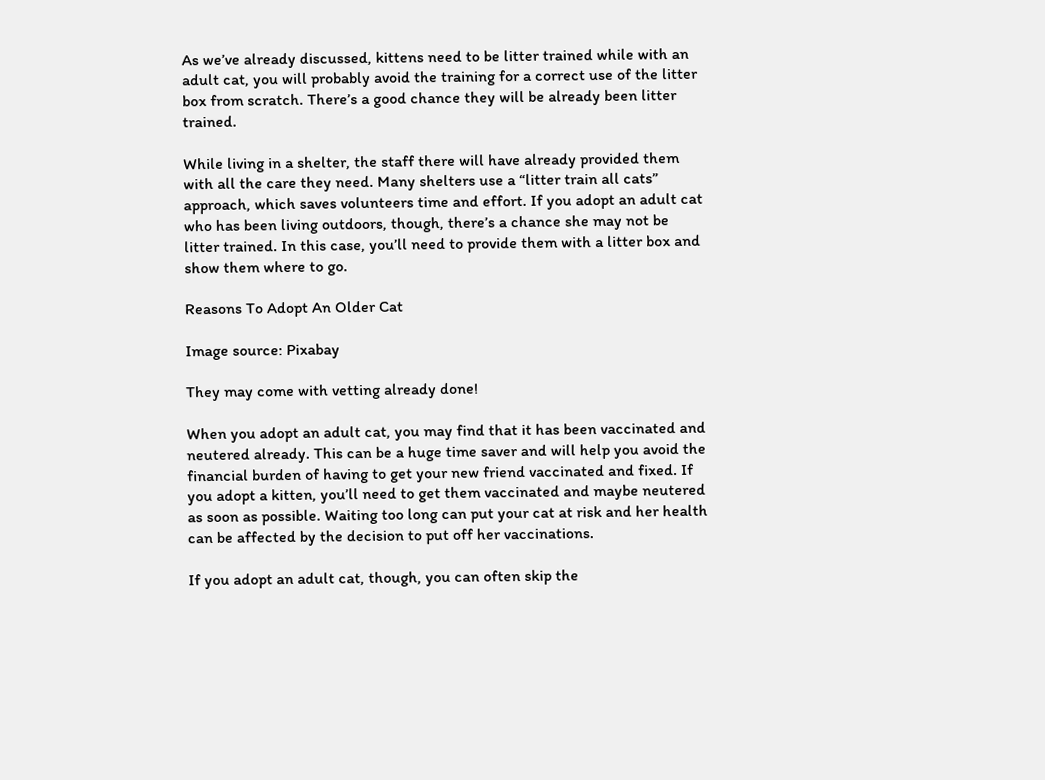As we’ve already discussed, kittens need to be litter trained while with an adult cat, you will probably avoid the training for a correct use of the litter box from scratch. There’s a good chance they will be already been litter trained.

While living in a shelter, the staff there will have already provided them with all the care they need. Many shelters use a “litter train all cats” approach, which saves volunteers time and effort. If you adopt an adult cat who has been living outdoors, though, there’s a chance she may not be litter trained. In this case, you’ll need to provide them with a litter box and show them where to go.

Reasons To Adopt An Older Cat

Image source: Pixabay

They may come with vetting already done!

When you adopt an adult cat, you may find that it has been vaccinated and neutered already. This can be a huge time saver and will help you avoid the financial burden of having to get your new friend vaccinated and fixed. If you adopt a kitten, you’ll need to get them vaccinated and maybe neutered as soon as possible. Waiting too long can put your cat at risk and her health can be affected by the decision to put off her vaccinations.

If you adopt an adult cat, though, you can often skip the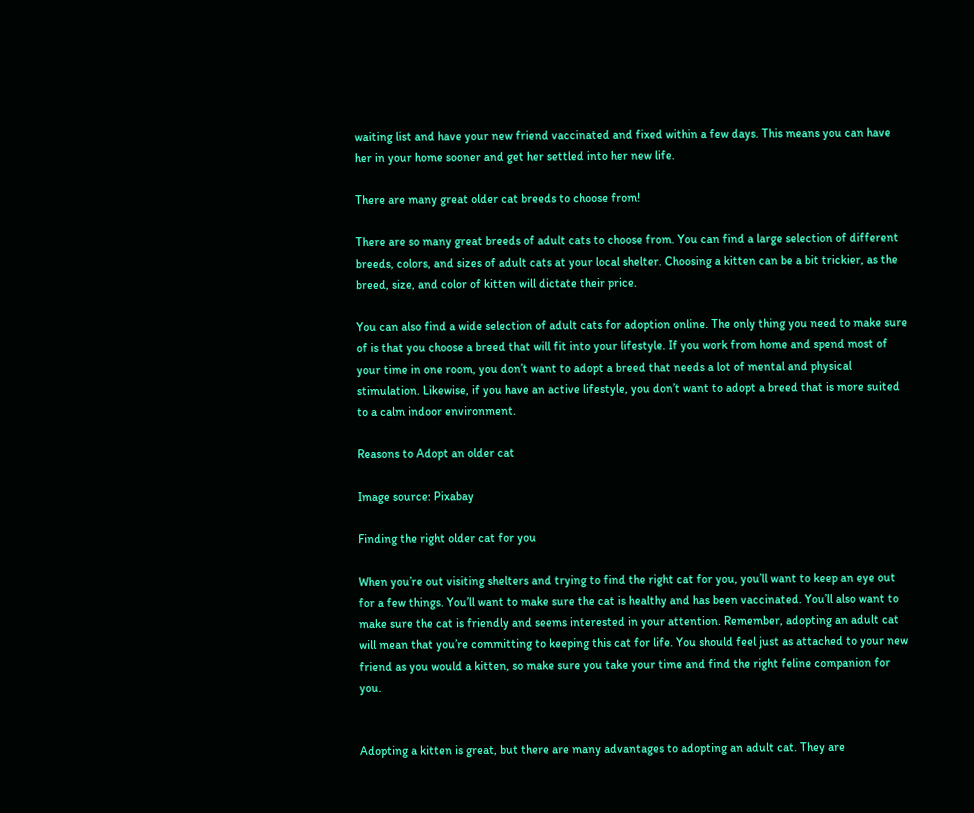waiting list and have your new friend vaccinated and fixed within a few days. This means you can have her in your home sooner and get her settled into her new life.

There are many great older cat breeds to choose from!

There are so many great breeds of adult cats to choose from. You can find a large selection of different breeds, colors, and sizes of adult cats at your local shelter. Choosing a kitten can be a bit trickier, as the breed, size, and color of kitten will dictate their price.

You can also find a wide selection of adult cats for adoption online. The only thing you need to make sure of is that you choose a breed that will fit into your lifestyle. If you work from home and spend most of your time in one room, you don’t want to adopt a breed that needs a lot of mental and physical stimulation. Likewise, if you have an active lifestyle, you don’t want to adopt a breed that is more suited to a calm indoor environment.

Reasons to Adopt an older cat

Image source: Pixabay

Finding the right older cat for you

When you’re out visiting shelters and trying to find the right cat for you, you’ll want to keep an eye out for a few things. You’ll want to make sure the cat is healthy and has been vaccinated. You’ll also want to make sure the cat is friendly and seems interested in your attention. Remember, adopting an adult cat will mean that you’re committing to keeping this cat for life. You should feel just as attached to your new friend as you would a kitten, so make sure you take your time and find the right feline companion for you.


Adopting a kitten is great, but there are many advantages to adopting an adult cat. They are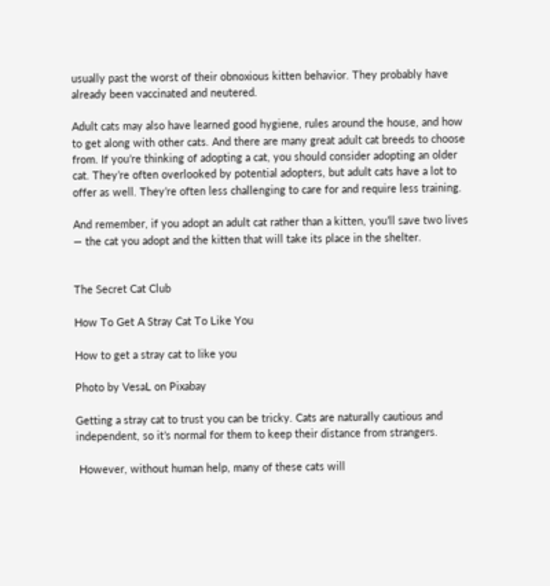usually past the worst of their obnoxious kitten behavior. They probably have already been vaccinated and neutered.

Adult cats may also have learned good hygiene, rules around the house, and how to get along with other cats. And there are many great adult cat breeds to choose from. If you’re thinking of adopting a cat, you should consider adopting an older cat. They’re often overlooked by potential adopters, but adult cats have a lot to offer as well. They’re often less challenging to care for and require less training.

And remember, if you adopt an adult cat rather than a kitten, you’ll save two lives — the cat you adopt and the kitten that will take its place in the shelter.


The Secret Cat Club

How To Get A Stray Cat To Like You

How to get a stray cat to like you

Photo by VesaL on Pixabay

Getting a stray cat to trust you can be tricky. Cats are naturally cautious and independent, so it’s normal for them to keep their distance from strangers.

 However, without human help, many of these cats will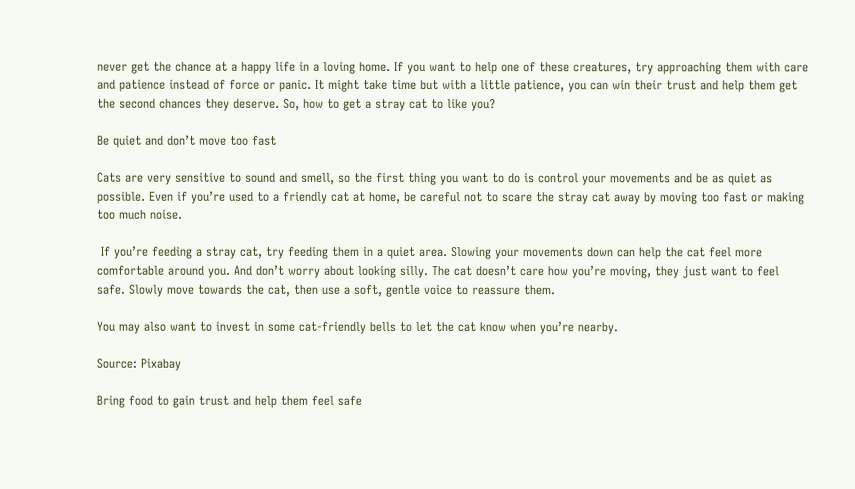never get the chance at a happy life in a loving home. If you want to help one of these creatures, try approaching them with care and patience instead of force or panic. It might take time but with a little patience, you can win their trust and help them get the second chances they deserve. So, how to get a stray cat to like you?

Be quiet and don’t move too fast

Cats are very sensitive to sound and smell, so the first thing you want to do is control your movements and be as quiet as possible. Even if you’re used to a friendly cat at home, be careful not to scare the stray cat away by moving too fast or making too much noise.

 If you’re feeding a stray cat, try feeding them in a quiet area. Slowing your movements down can help the cat feel more comfortable around you. And don’t worry about looking silly. The cat doesn’t care how you’re moving, they just want to feel safe. Slowly move towards the cat, then use a soft, gentle voice to reassure them.

You may also want to invest in some cat-friendly bells to let the cat know when you’re nearby.

Source: Pixabay

Bring food to gain trust and help them feel safe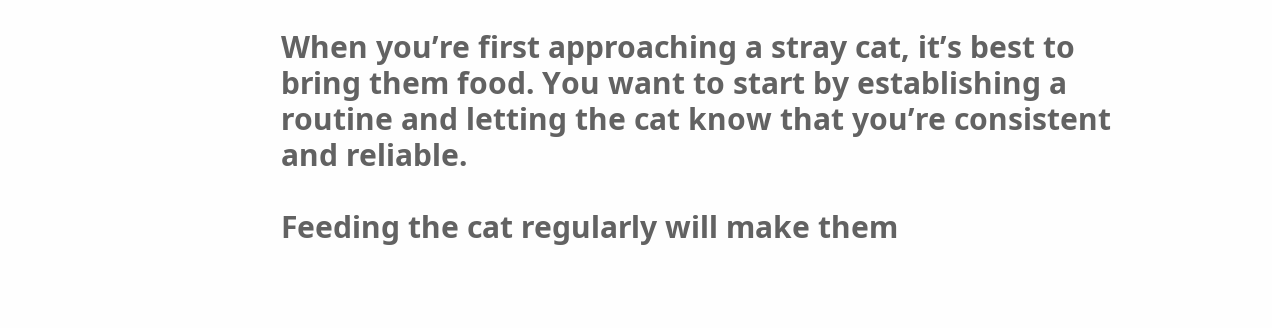When you’re first approaching a stray cat, it’s best to bring them food. You want to start by establishing a routine and letting the cat know that you’re consistent and reliable.

Feeding the cat regularly will make them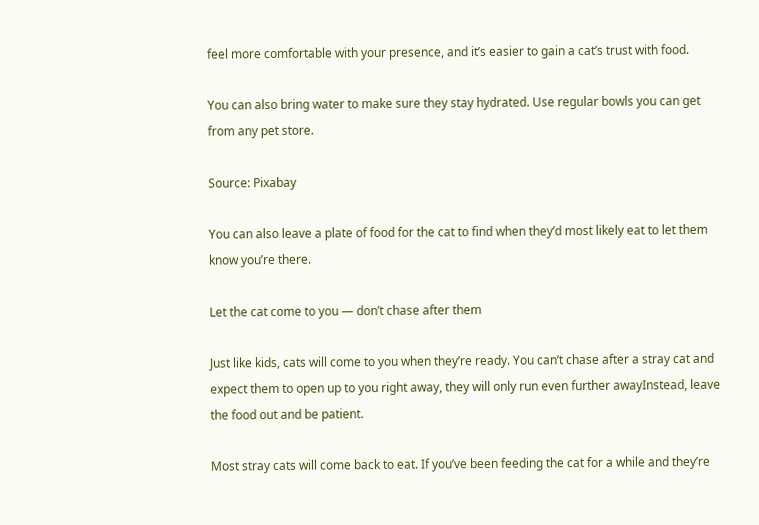feel more comfortable with your presence, and it’s easier to gain a cat’s trust with food.

You can also bring water to make sure they stay hydrated. Use regular bowls you can get from any pet store.

Source: Pixabay

You can also leave a plate of food for the cat to find when they’d most likely eat to let them know you’re there.

Let the cat come to you — don’t chase after them

Just like kids, cats will come to you when they’re ready. You can’t chase after a stray cat and expect them to open up to you right away, they will only run even further awayInstead, leave the food out and be patient.

Most stray cats will come back to eat. If you’ve been feeding the cat for a while and they’re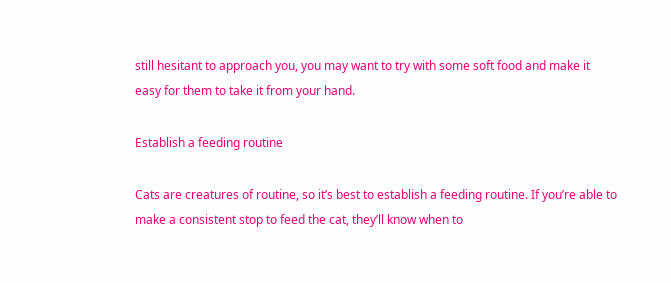still hesitant to approach you, you may want to try with some soft food and make it easy for them to take it from your hand.

Establish a feeding routine

Cats are creatures of routine, so it’s best to establish a feeding routine. If you’re able to make a consistent stop to feed the cat, they’ll know when to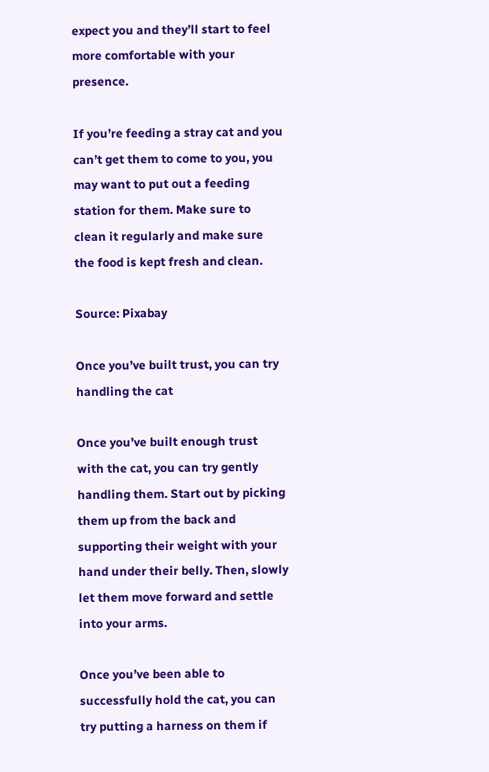expect you and they’ll start to feel more comfortable with your presence.

If you’re feeding a stray cat and you can’t get them to come to you, you may want to put out a feeding station for them. Make sure to clean it regularly and make sure the food is kept fresh and clean.

Source: Pixabay

Once you’ve built trust, you can try handling the cat

Once you’ve built enough trust with the cat, you can try gently handling them. Start out by picking them up from the back and supporting their weight with your hand under their belly. Then, slowly let them move forward and settle into your arms.

Once you’ve been able to successfully hold the cat, you can try putting a harness on them if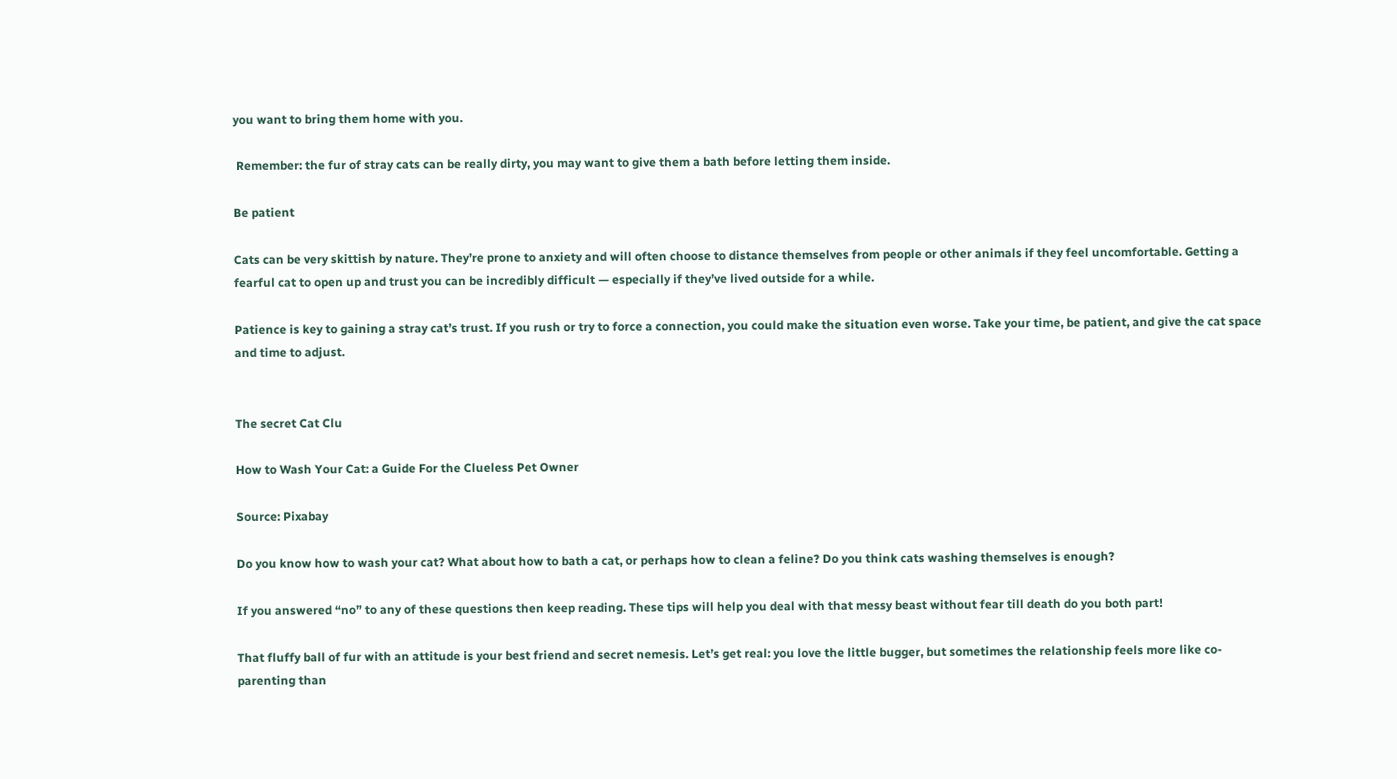you want to bring them home with you.

 Remember: the fur of stray cats can be really dirty, you may want to give them a bath before letting them inside.

Be patient

Cats can be very skittish by nature. They’re prone to anxiety and will often choose to distance themselves from people or other animals if they feel uncomfortable. Getting a fearful cat to open up and trust you can be incredibly difficult — especially if they’ve lived outside for a while.

Patience is key to gaining a stray cat’s trust. If you rush or try to force a connection, you could make the situation even worse. Take your time, be patient, and give the cat space and time to adjust.


The secret Cat Clu

How to Wash Your Cat: a Guide For the Clueless Pet Owner

Source: Pixabay

Do you know how to wash your cat? What about how to bath a cat, or perhaps how to clean a feline? Do you think cats washing themselves is enough?

If you answered “no” to any of these questions then keep reading. These tips will help you deal with that messy beast without fear till death do you both part!

That fluffy ball of fur with an attitude is your best friend and secret nemesis. Let’s get real: you love the little bugger, but sometimes the relationship feels more like co-parenting than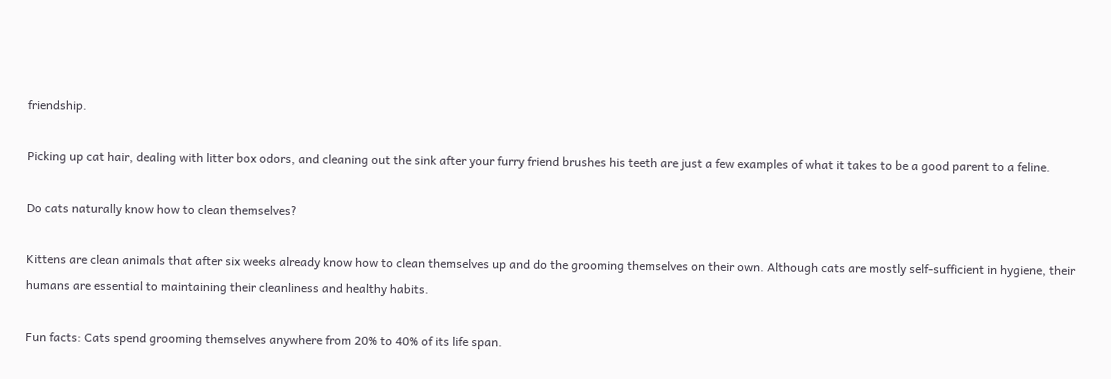friendship.

Picking up cat hair, dealing with litter box odors, and cleaning out the sink after your furry friend brushes his teeth are just a few examples of what it takes to be a good parent to a feline.

Do cats naturally know how to clean themselves?

Kittens are clean animals that after six weeks already know how to clean themselves up and do the grooming themselves on their own. Although cats are mostly self-sufficient in hygiene, their humans are essential to maintaining their cleanliness and healthy habits.

Fun facts: Cats spend grooming themselves anywhere from 20% to 40% of its life span.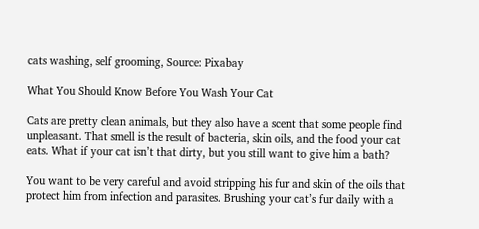cats washing, self grooming, Source: Pixabay

What You Should Know Before You Wash Your Cat

Cats are pretty clean animals, but they also have a scent that some people find unpleasant. That smell is the result of bacteria, skin oils, and the food your cat eats. What if your cat isn’t that dirty, but you still want to give him a bath?

You want to be very careful and avoid stripping his fur and skin of the oils that protect him from infection and parasites. Brushing your cat’s fur daily with a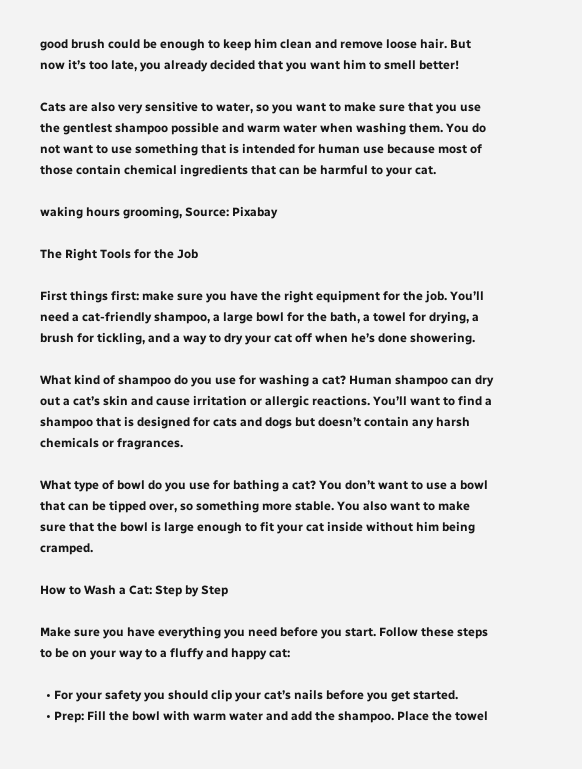good brush could be enough to keep him clean and remove loose hair. But now it’s too late, you already decided that you want him to smell better!

Cats are also very sensitive to water, so you want to make sure that you use the gentlest shampoo possible and warm water when washing them. You do not want to use something that is intended for human use because most of those contain chemical ingredients that can be harmful to your cat.

waking hours grooming, Source: Pixabay

The Right Tools for the Job

First things first: make sure you have the right equipment for the job. You’ll need a cat-friendly shampoo, a large bowl for the bath, a towel for drying, a brush for tickling, and a way to dry your cat off when he’s done showering.

What kind of shampoo do you use for washing a cat? Human shampoo can dry out a cat’s skin and cause irritation or allergic reactions. You’ll want to find a shampoo that is designed for cats and dogs but doesn’t contain any harsh chemicals or fragrances.

What type of bowl do you use for bathing a cat? You don’t want to use a bowl that can be tipped over, so something more stable. You also want to make sure that the bowl is large enough to fit your cat inside without him being cramped.

How to Wash a Cat: Step by Step

Make sure you have everything you need before you start. Follow these steps to be on your way to a fluffy and happy cat:

  • For your safety you should clip your cat’s nails before you get started.
  • Prep: Fill the bowl with warm water and add the shampoo. Place the towel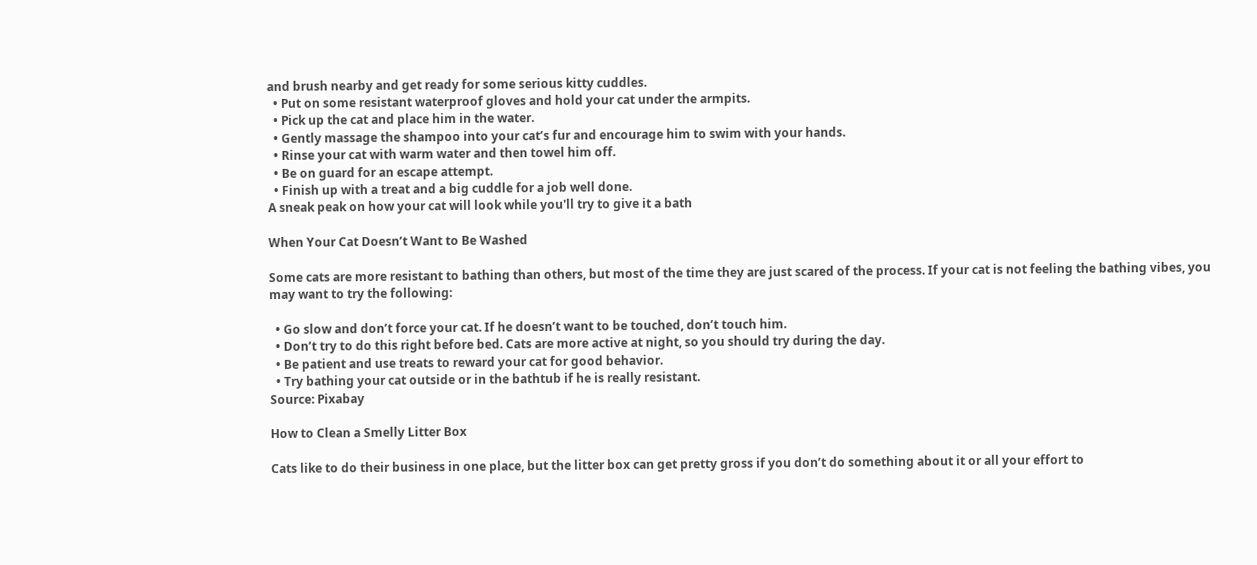and brush nearby and get ready for some serious kitty cuddles.
  • Put on some resistant waterproof gloves and hold your cat under the armpits.
  • Pick up the cat and place him in the water.
  • Gently massage the shampoo into your cat’s fur and encourage him to swim with your hands.
  • Rinse your cat with warm water and then towel him off.
  • Be on guard for an escape attempt.
  • Finish up with a treat and a big cuddle for a job well done.
A sneak peak on how your cat will look while you'll try to give it a bath

When Your Cat Doesn’t Want to Be Washed

Some cats are more resistant to bathing than others, but most of the time they are just scared of the process. If your cat is not feeling the bathing vibes, you may want to try the following:

  • Go slow and don’t force your cat. If he doesn’t want to be touched, don’t touch him.
  • Don’t try to do this right before bed. Cats are more active at night, so you should try during the day.
  • Be patient and use treats to reward your cat for good behavior.
  • Try bathing your cat outside or in the bathtub if he is really resistant.
Source: Pixabay

How to Clean a Smelly Litter Box

Cats like to do their business in one place, but the litter box can get pretty gross if you don’t do something about it or all your effort to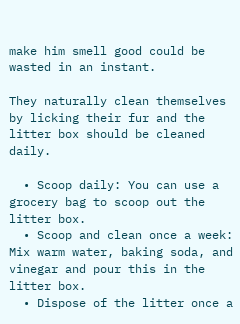make him smell good could be wasted in an instant.

They naturally clean themselves by licking their fur and the litter box should be cleaned daily.

  • Scoop daily: You can use a grocery bag to scoop out the litter box.
  • Scoop and clean once a week: Mix warm water, baking soda, and vinegar and pour this in the litter box.
  • Dispose of the litter once a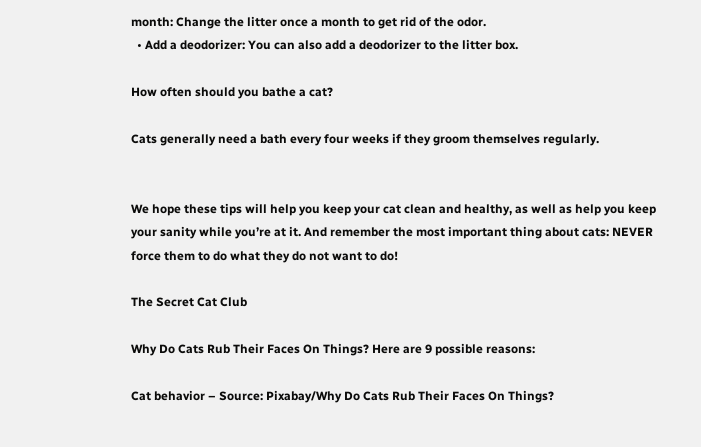month: Change the litter once a month to get rid of the odor.
  • Add a deodorizer: You can also add a deodorizer to the litter box.

How often should you bathe a cat?

Cats generally need a bath every four weeks if they groom themselves regularly.


We hope these tips will help you keep your cat clean and healthy, as well as help you keep your sanity while you’re at it. And remember the most important thing about cats: NEVER force them to do what they do not want to do!

The Secret Cat Club

Why Do Cats Rub Their Faces On Things? Here are 9 possible reasons:

Cat behavior – Source: Pixabay/Why Do Cats Rub Their Faces On Things?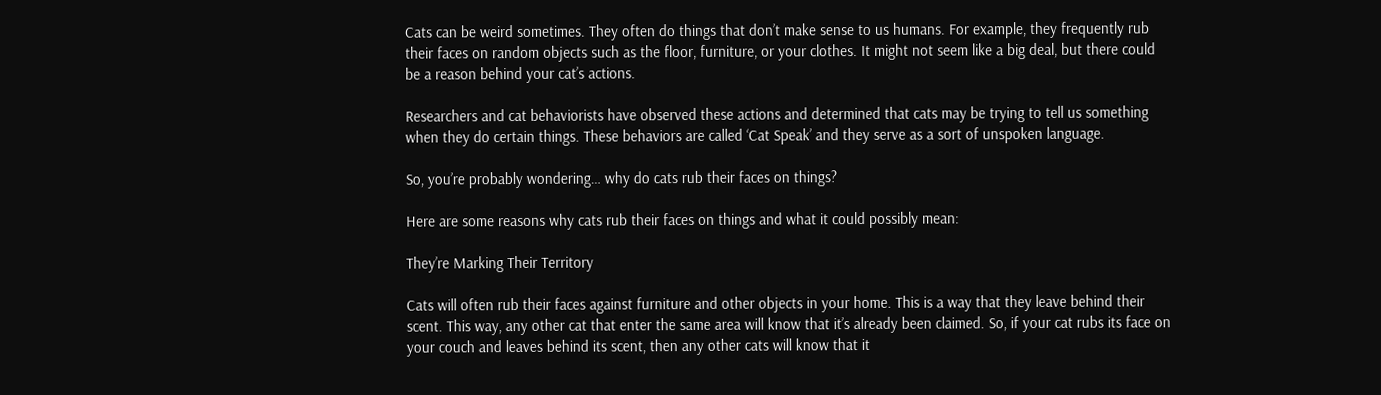Cats can be weird sometimes. They often do things that don’t make sense to us humans. For example, they frequently rub their faces on random objects such as the floor, furniture, or your clothes. It might not seem like a big deal, but there could be a reason behind your cat’s actions.

Researchers and cat behaviorists have observed these actions and determined that cats may be trying to tell us something when they do certain things. These behaviors are called ‘Cat Speak’ and they serve as a sort of unspoken language.

So, you’re probably wondering… why do cats rub their faces on things?

Here are some reasons why cats rub their faces on things and what it could possibly mean:

They’re Marking Their Territory

Cats will often rub their faces against furniture and other objects in your home. This is a way that they leave behind their scent. This way, any other cat that enter the same area will know that it’s already been claimed. So, if your cat rubs its face on your couch and leaves behind its scent, then any other cats will know that it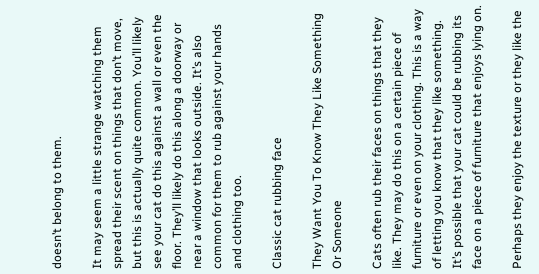doesn’t belong to them.

It may seem a little strange watching them spread their scent on things that don’t move, but this is actually quite common. You’ll likely see your cat do this against a wall or even the floor. They’ll likely do this along a doorway or near a window that looks outside. It’s also common for them to rub against your hands and clothing too.

Classic cat rubbing face

They Want You To Know They Like Something Or Someone

Cats often rub their faces on things that they like. They may do this on a certain piece of furniture or even on your clothing. This is a way of letting you know that they like something. It’s possible that your cat could be rubbing its face on a piece of furniture that enjoys lying on.

Perhaps they enjoy the texture or they like the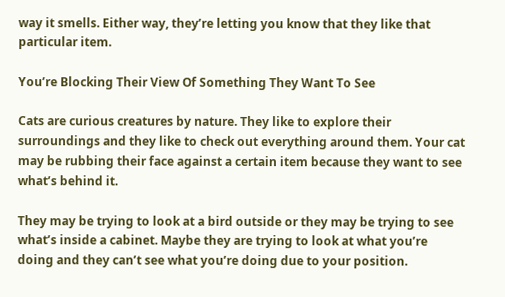way it smells. Either way, they’re letting you know that they like that particular item.

You’re Blocking Their View Of Something They Want To See

Cats are curious creatures by nature. They like to explore their surroundings and they like to check out everything around them. Your cat may be rubbing their face against a certain item because they want to see what’s behind it.

They may be trying to look at a bird outside or they may be trying to see what’s inside a cabinet. Maybe they are trying to look at what you’re doing and they can’t see what you’re doing due to your position.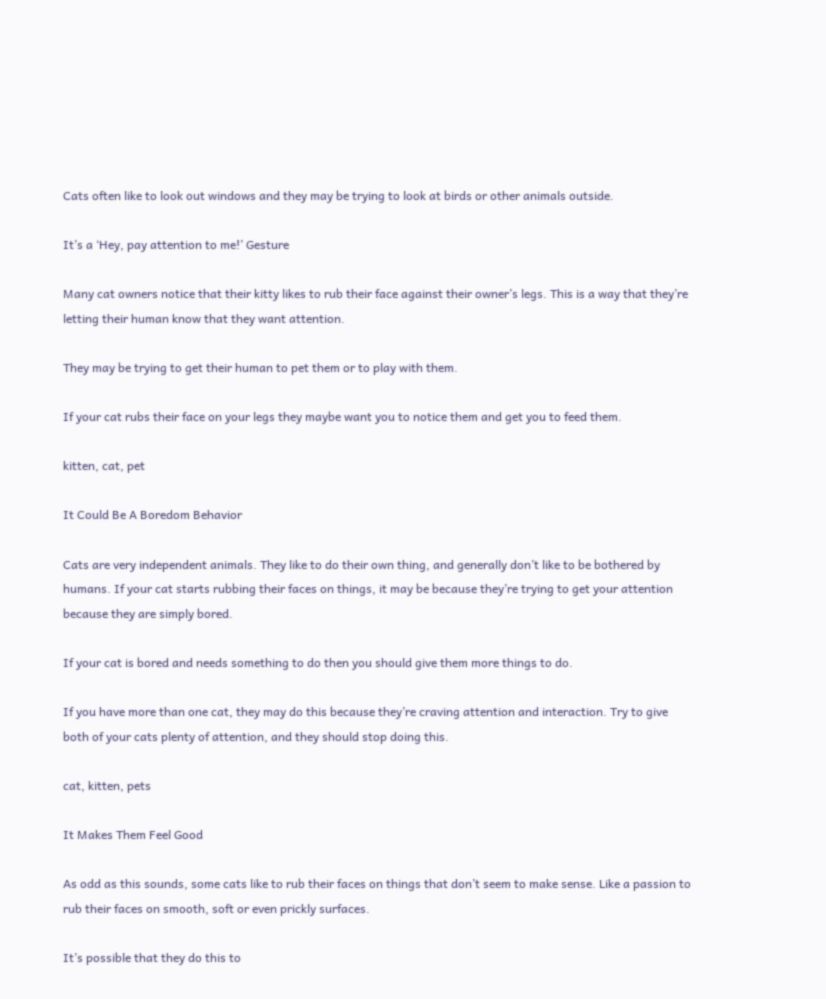Cats often like to look out windows and they may be trying to look at birds or other animals outside.

It’s a ‘Hey, pay attention to me!’ Gesture

Many cat owners notice that their kitty likes to rub their face against their owner’s legs. This is a way that they’re letting their human know that they want attention.

They may be trying to get their human to pet them or to play with them.

If your cat rubs their face on your legs they maybe want you to notice them and get you to feed them.

kitten, cat, pet

It Could Be A Boredom Behavior

Cats are very independent animals. They like to do their own thing, and generally don’t like to be bothered by humans. If your cat starts rubbing their faces on things, it may be because they’re trying to get your attention because they are simply bored.

If your cat is bored and needs something to do then you should give them more things to do.

If you have more than one cat, they may do this because they’re craving attention and interaction. Try to give both of your cats plenty of attention, and they should stop doing this.

cat, kitten, pets

It Makes Them Feel Good

As odd as this sounds, some cats like to rub their faces on things that don’t seem to make sense. Like a passion to rub their faces on smooth, soft or even prickly surfaces.

It’s possible that they do this to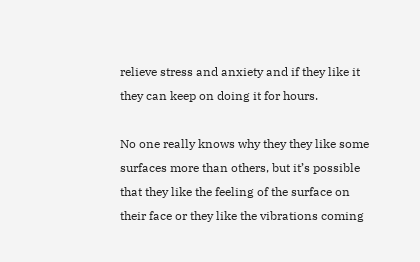relieve stress and anxiety and if they like it they can keep on doing it for hours.

No one really knows why they they like some surfaces more than others, but it’s possible that they like the feeling of the surface on their face or they like the vibrations coming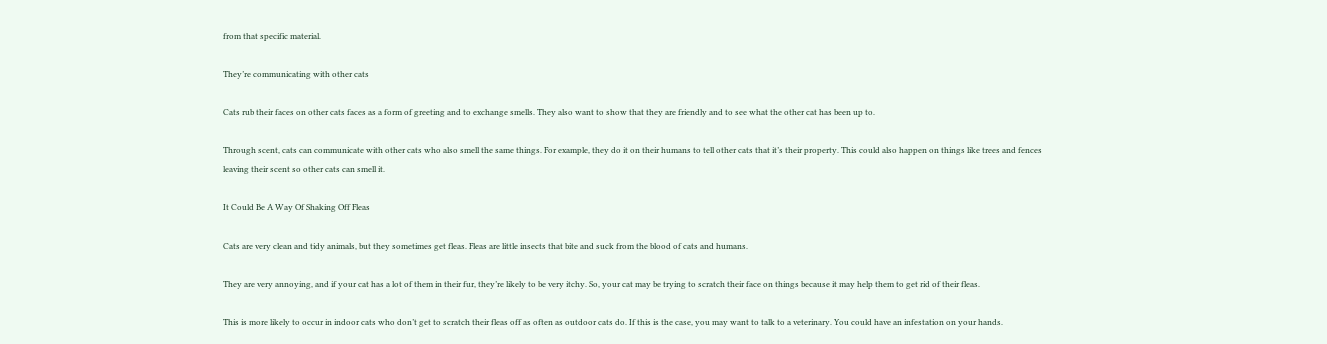from that specific material.

They’re communicating with other cats

Cats rub their faces on other cats faces as a form of greeting and to exchange smells. They also want to show that they are friendly and to see what the other cat has been up to.

Through scent, cats can communicate with other cats who also smell the same things. For example, they do it on their humans to tell other cats that it’s their property. This could also happen on things like trees and fences leaving their scent so other cats can smell it.

It Could Be A Way Of Shaking Off Fleas

Cats are very clean and tidy animals, but they sometimes get fleas. Fleas are little insects that bite and suck from the blood of cats and humans.

They are very annoying, and if your cat has a lot of them in their fur, they’re likely to be very itchy. So, your cat may be trying to scratch their face on things because it may help them to get rid of their fleas.

This is more likely to occur in indoor cats who don’t get to scratch their fleas off as often as outdoor cats do. If this is the case, you may want to talk to a veterinary. You could have an infestation on your hands.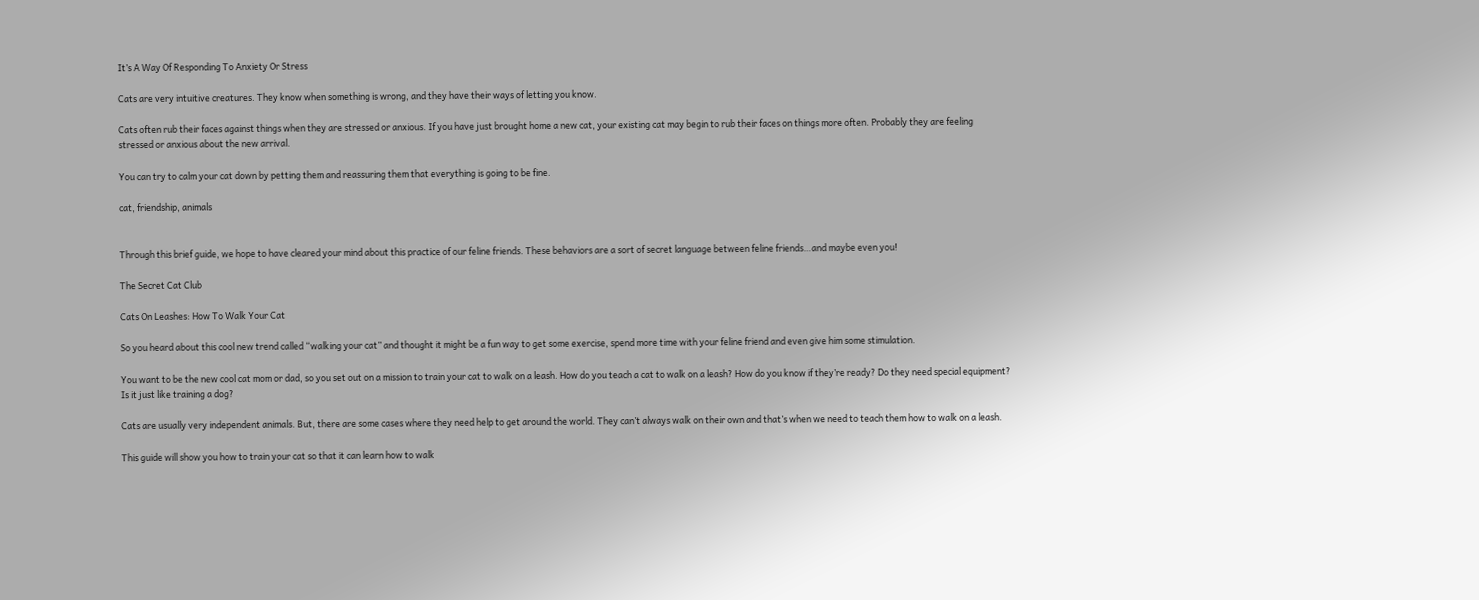It’s A Way Of Responding To Anxiety Or Stress

Cats are very intuitive creatures. They know when something is wrong, and they have their ways of letting you know.

Cats often rub their faces against things when they are stressed or anxious. If you have just brought home a new cat, your existing cat may begin to rub their faces on things more often. Probably they are feeling stressed or anxious about the new arrival.

You can try to calm your cat down by petting them and reassuring them that everything is going to be fine.

cat, friendship, animals


Through this brief guide, we hope to have cleared your mind about this practice of our feline friends. These behaviors are a sort of secret language between feline friends…and maybe even you!

The Secret Cat Club

Cats On Leashes: How To Walk Your Cat

So you heard about this cool new trend called “walking your cat” and thought it might be a fun way to get some exercise, spend more time with your feline friend and even give him some stimulation.

You want to be the new cool cat mom or dad, so you set out on a mission to train your cat to walk on a leash. How do you teach a cat to walk on a leash? How do you know if they’re ready? Do they need special equipment? Is it just like training a dog?

Cats are usually very independent animals. But, there are some cases where they need help to get around the world. They can’t always walk on their own and that’s when we need to teach them how to walk on a leash.

This guide will show you how to train your cat so that it can learn how to walk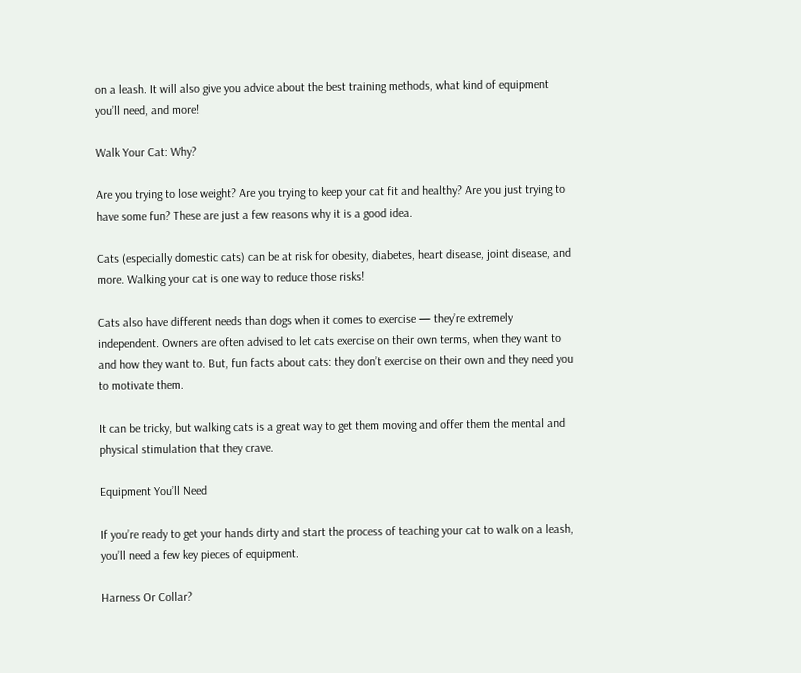on a leash. It will also give you advice about the best training methods, what kind of equipment you’ll need, and more!

Walk Your Cat: Why?

Are you trying to lose weight? Are you trying to keep your cat fit and healthy? Are you just trying to have some fun? These are just a few reasons why it is a good idea.

Cats (especially domestic cats) can be at risk for obesity, diabetes, heart disease, joint disease, and more. Walking your cat is one way to reduce those risks!

Cats also have different needs than dogs when it comes to exercise — they’re extremely independent. Owners are often advised to let cats exercise on their own terms, when they want to and how they want to. But, fun facts about cats: they don’t exercise on their own and they need you to motivate them.

It can be tricky, but walking cats is a great way to get them moving and offer them the mental and physical stimulation that they crave.

Equipment You’ll Need

If you’re ready to get your hands dirty and start the process of teaching your cat to walk on a leash, you’ll need a few key pieces of equipment.

Harness Or Collar?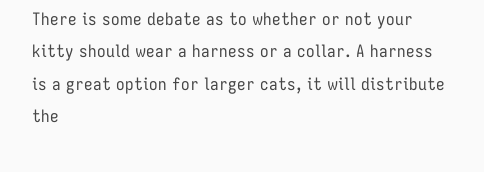There is some debate as to whether or not your kitty should wear a harness or a collar. A harness is a great option for larger cats, it will distribute the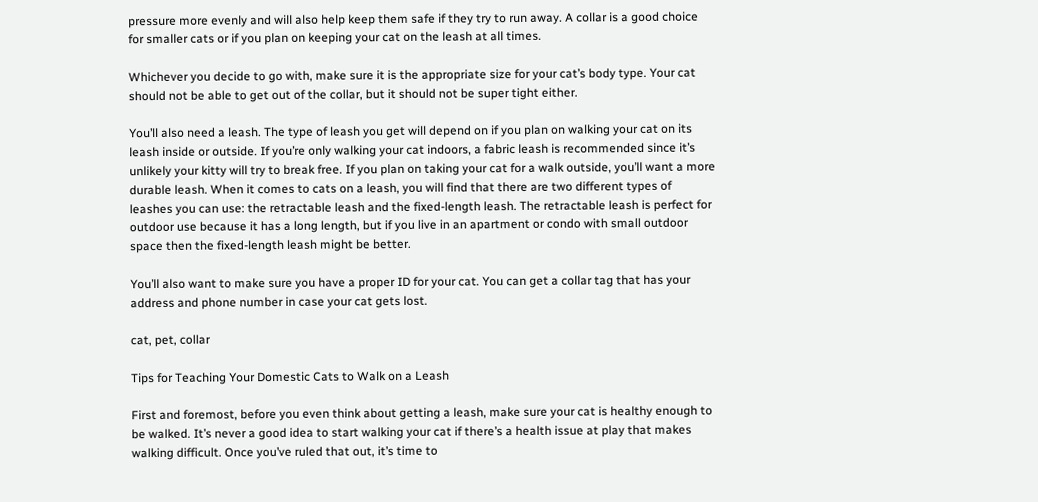pressure more evenly and will also help keep them safe if they try to run away. A collar is a good choice for smaller cats or if you plan on keeping your cat on the leash at all times.

Whichever you decide to go with, make sure it is the appropriate size for your cat’s body type. Your cat should not be able to get out of the collar, but it should not be super tight either.

You’ll also need a leash. The type of leash you get will depend on if you plan on walking your cat on its leash inside or outside. If you’re only walking your cat indoors, a fabric leash is recommended since it’s unlikely your kitty will try to break free. If you plan on taking your cat for a walk outside, you’ll want a more durable leash. When it comes to cats on a leash, you will find that there are two different types of leashes you can use: the retractable leash and the fixed-length leash. The retractable leash is perfect for outdoor use because it has a long length, but if you live in an apartment or condo with small outdoor space then the fixed-length leash might be better.

You’ll also want to make sure you have a proper ID for your cat. You can get a collar tag that has your address and phone number in case your cat gets lost.

cat, pet, collar

Tips for Teaching Your Domestic Cats to Walk on a Leash

First and foremost, before you even think about getting a leash, make sure your cat is healthy enough to be walked. It’s never a good idea to start walking your cat if there’s a health issue at play that makes walking difficult. Once you’ve ruled that out, it’s time to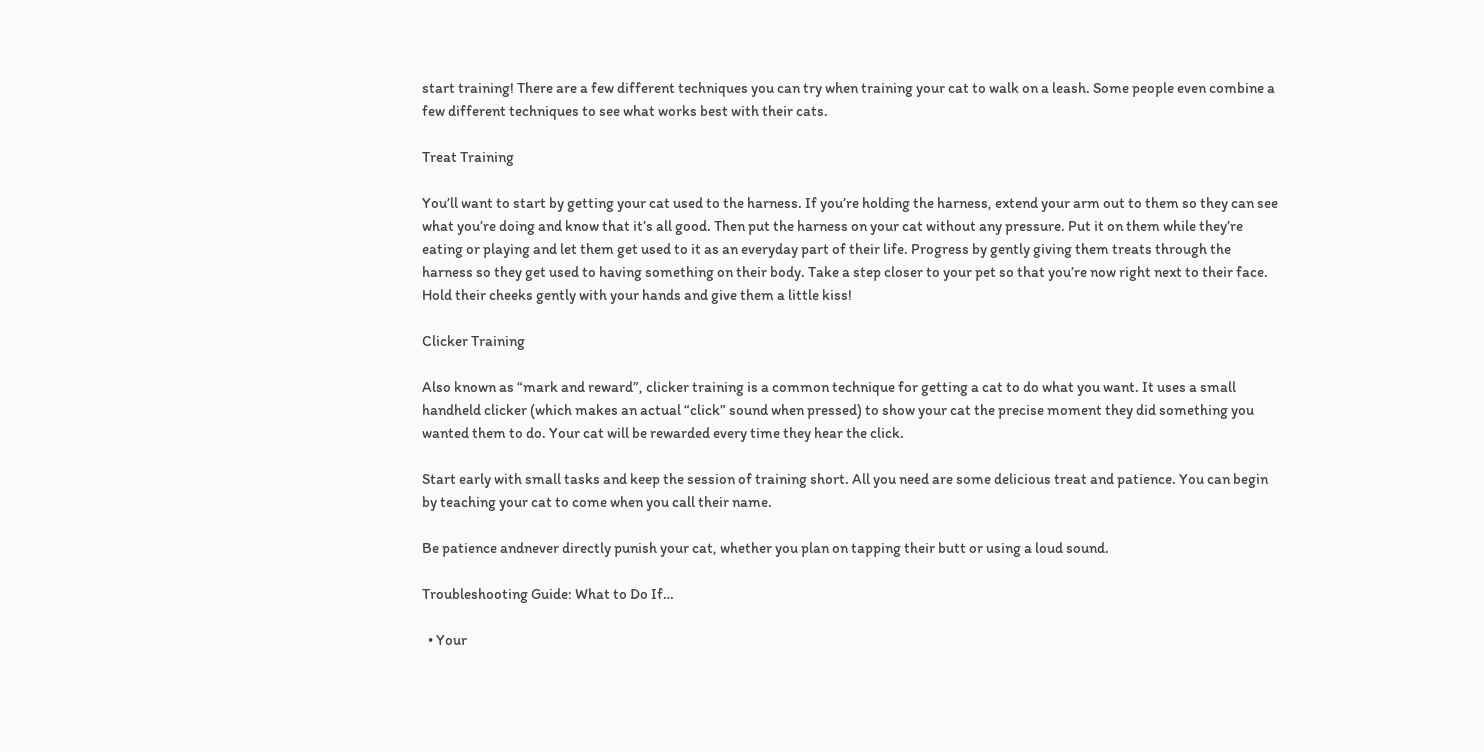start training! There are a few different techniques you can try when training your cat to walk on a leash. Some people even combine a few different techniques to see what works best with their cats.

Treat Training

You’ll want to start by getting your cat used to the harness. If you’re holding the harness, extend your arm out to them so they can see what you’re doing and know that it’s all good. Then put the harness on your cat without any pressure. Put it on them while they’re eating or playing and let them get used to it as an everyday part of their life. Progress by gently giving them treats through the harness so they get used to having something on their body. Take a step closer to your pet so that you’re now right next to their face. Hold their cheeks gently with your hands and give them a little kiss!

Clicker Training

Also known as “mark and reward”, clicker training is a common technique for getting a cat to do what you want. It uses a small handheld clicker (which makes an actual “click” sound when pressed) to show your cat the precise moment they did something you wanted them to do. Your cat will be rewarded every time they hear the click.

Start early with small tasks and keep the session of training short. All you need are some delicious treat and patience. You can begin by teaching your cat to come when you call their name.

Be patience andnever directly punish your cat, whether you plan on tapping their butt or using a loud sound.

Troubleshooting Guide: What to Do If…

  • Your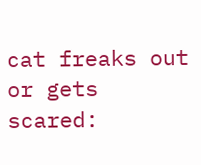cat freaks out or gets scared: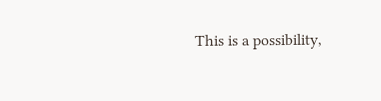This is a possibility,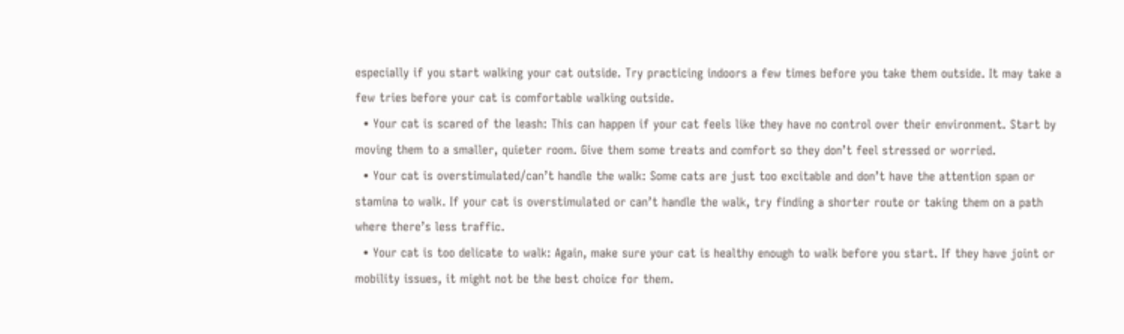especially if you start walking your cat outside. Try practicing indoors a few times before you take them outside. It may take a few tries before your cat is comfortable walking outside.
  • Your cat is scared of the leash: This can happen if your cat feels like they have no control over their environment. Start by moving them to a smaller, quieter room. Give them some treats and comfort so they don’t feel stressed or worried.
  • Your cat is overstimulated/can’t handle the walk: Some cats are just too excitable and don’t have the attention span or stamina to walk. If your cat is overstimulated or can’t handle the walk, try finding a shorter route or taking them on a path where there’s less traffic.
  • Your cat is too delicate to walk: Again, make sure your cat is healthy enough to walk before you start. If they have joint or mobility issues, it might not be the best choice for them.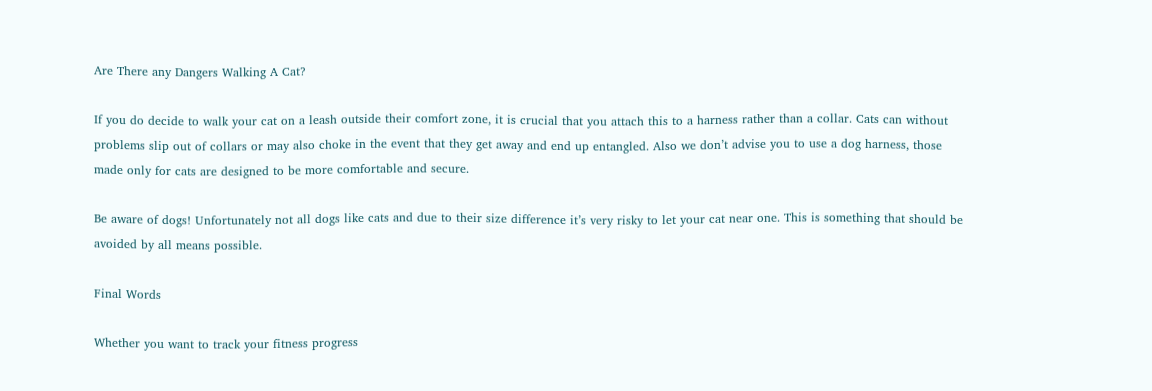Are There any Dangers Walking A Cat?

If you do decide to walk your cat on a leash outside their comfort zone, it is crucial that you attach this to a harness rather than a collar. Cats can without problems slip out of collars or may also choke in the event that they get away and end up entangled. Also we don’t advise you to use a dog harness, those made only for cats are designed to be more comfortable and secure.

Be aware of dogs! Unfortunately not all dogs like cats and due to their size difference it’s very risky to let your cat near one. This is something that should be avoided by all means possible.

Final Words

Whether you want to track your fitness progress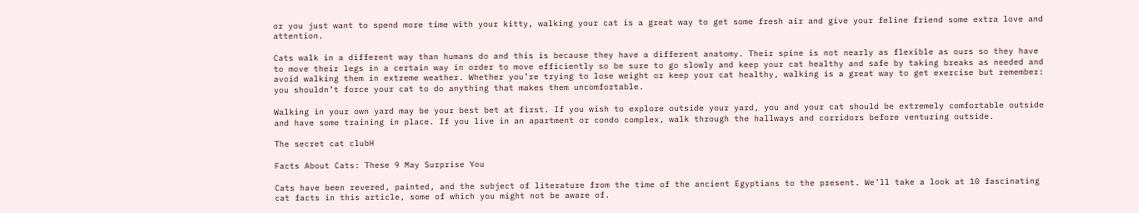or you just want to spend more time with your kitty, walking your cat is a great way to get some fresh air and give your feline friend some extra love and attention.

Cats walk in a different way than humans do and this is because they have a different anatomy. Their spine is not nearly as flexible as ours so they have to move their legs in a certain way in order to move efficiently so be sure to go slowly and keep your cat healthy and safe by taking breaks as needed and avoid walking them in extreme weather. Whether you’re trying to lose weight or keep your cat healthy, walking is a great way to get exercise but remember: you shouldn’t force your cat to do anything that makes them uncomfortable.

Walking in your own yard may be your best bet at first. If you wish to explore outside your yard, you and your cat should be extremely comfortable outside and have some training in place. If you live in an apartment or condo complex, walk through the hallways and corridors before venturing outside.

The secret cat clubH

Facts About Cats: These 9 May Surprise You

Cats have been revered, painted, and the subject of literature from the time of the ancient Egyptians to the present. We’ll take a look at 10 fascinating cat facts in this article, some of which you might not be aware of.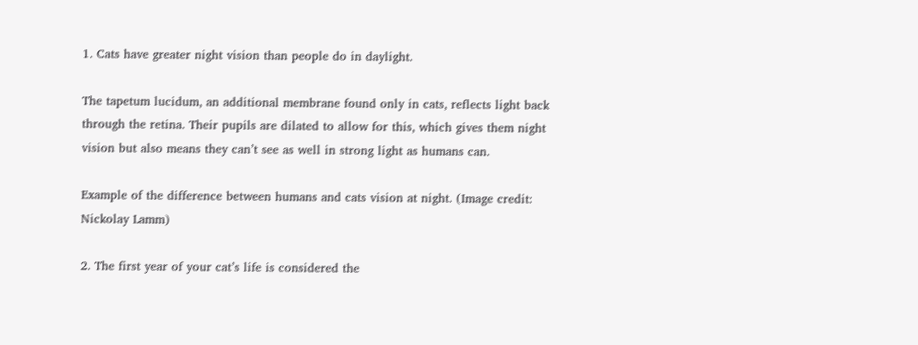1. Cats have greater night vision than people do in daylight.

The tapetum lucidum, an additional membrane found only in cats, reflects light back through the retina. Their pupils are dilated to allow for this, which gives them night vision but also means they can’t see as well in strong light as humans can.

Example of the difference between humans and cats vision at night. (Image credit: Nickolay Lamm)

2. The first year of your cat’s life is considered the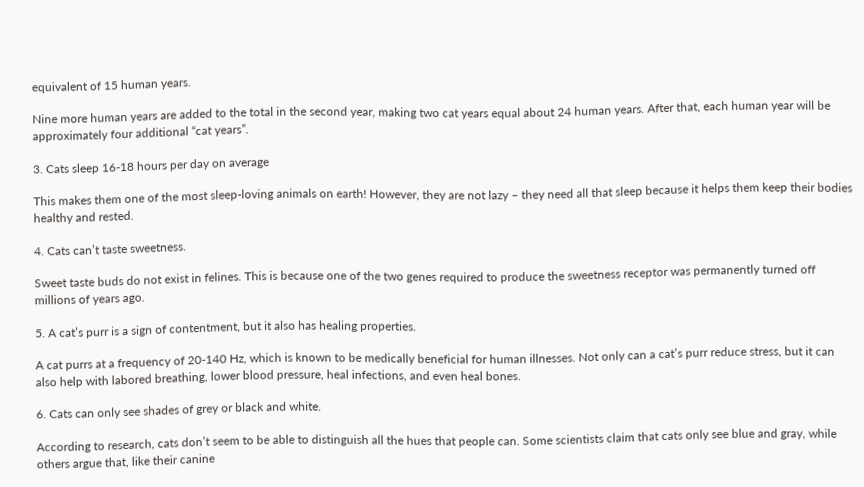equivalent of 15 human years.

Nine more human years are added to the total in the second year, making two cat years equal about 24 human years. After that, each human year will be approximately four additional “cat years”.

3. Cats sleep 16-18 hours per day on average

This makes them one of the most sleep-loving animals on earth! However, they are not lazy – they need all that sleep because it helps them keep their bodies healthy and rested.

4. Cats can’t taste sweetness.

Sweet taste buds do not exist in felines. This is because one of the two genes required to produce the sweetness receptor was permanently turned off millions of years ago.

5. A cat’s purr is a sign of contentment, but it also has healing properties.

A cat purrs at a frequency of 20-140 Hz, which is known to be medically beneficial for human illnesses. Not only can a cat’s purr reduce stress, but it can also help with labored breathing, lower blood pressure, heal infections, and even heal bones.

6. Cats can only see shades of grey or black and white.

According to research, cats don’t seem to be able to distinguish all the hues that people can. Some scientists claim that cats only see blue and gray, while others argue that, like their canine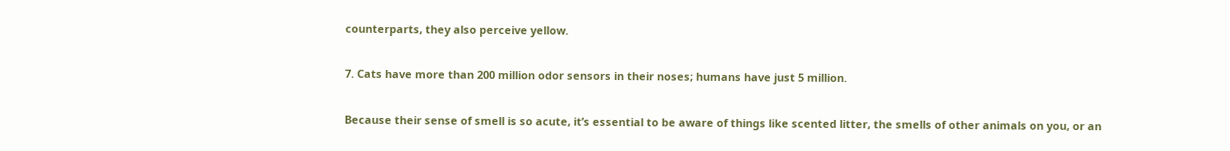counterparts, they also perceive yellow.

7. Cats have more than 200 million odor sensors in their noses; humans have just 5 million.

Because their sense of smell is so acute, it’s essential to be aware of things like scented litter, the smells of other animals on you, or an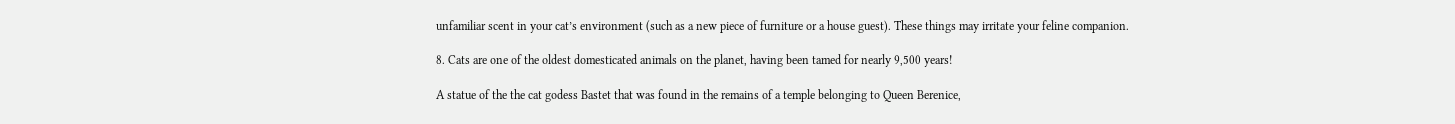unfamiliar scent in your cat’s environment (such as a new piece of furniture or a house guest). These things may irritate your feline companion.

8. Cats are one of the oldest domesticated animals on the planet, having been tamed for nearly 9,500 years!

A statue of the the cat godess Bastet that was found in the remains of a temple belonging to Queen Berenice,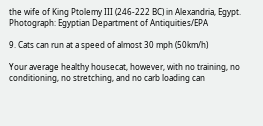the wife of King Ptolemy III (246-222 BC) in Alexandria, Egypt. Photograph: Egyptian Department of Antiquities/EPA

9. Cats can run at a speed of almost 30 mph (50km/h)

Your average healthy housecat, however, with no training, no conditioning, no stretching, and no carb loading can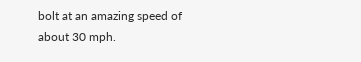bolt at an amazing speed of about 30 mph.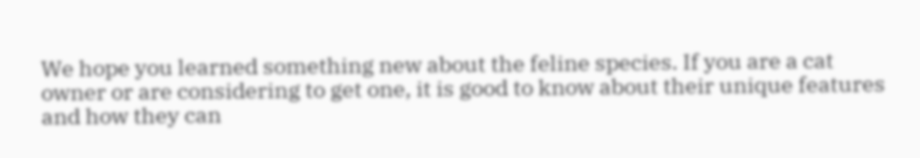We hope you learned something new about the feline species. If you are a cat owner or are considering to get one, it is good to know about their unique features and how they can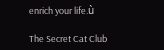enrich your life.ù

The Secret Cat Club